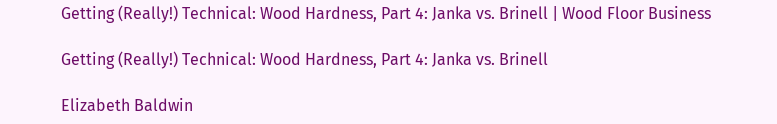Getting (Really!) Technical: Wood Hardness, Part 4: Janka vs. Brinell | Wood Floor Business

Getting (Really!) Technical: Wood Hardness, Part 4: Janka vs. Brinell

Elizabeth Baldwin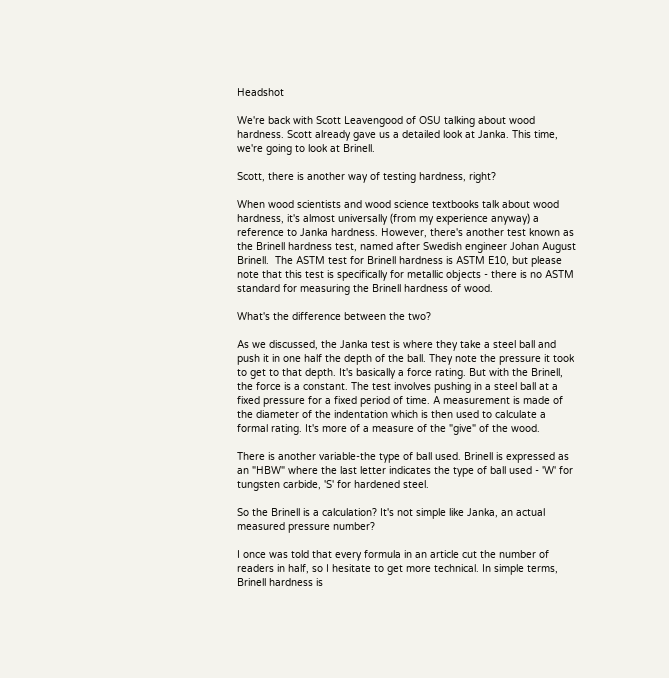Headshot

We're back with Scott Leavengood of OSU talking about wood hardness. Scott already gave us a detailed look at Janka. This time, we're going to look at Brinell.

Scott, there is another way of testing hardness, right?

When wood scientists and wood science textbooks talk about wood hardness, it's almost universally (from my experience anyway) a reference to Janka hardness. However, there's another test known as the Brinell hardness test, named after Swedish engineer Johan August Brinell.  The ASTM test for Brinell hardness is ASTM E10, but please note that this test is specifically for metallic objects - there is no ASTM standard for measuring the Brinell hardness of wood.

What's the difference between the two?

As we discussed, the Janka test is where they take a steel ball and push it in one half the depth of the ball. They note the pressure it took to get to that depth. It's basically a force rating. But with the Brinell, the force is a constant. The test involves pushing in a steel ball at a fixed pressure for a fixed period of time. A measurement is made of the diameter of the indentation which is then used to calculate a formal rating. It's more of a measure of the "give" of the wood.

There is another variable-the type of ball used. Brinell is expressed as an "HBW" where the last letter indicates the type of ball used - 'W' for tungsten carbide, 'S' for hardened steel.

So the Brinell is a calculation? It's not simple like Janka, an actual measured pressure number?

I once was told that every formula in an article cut the number of readers in half, so I hesitate to get more technical. In simple terms, Brinell hardness is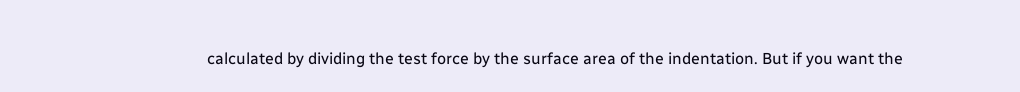calculated by dividing the test force by the surface area of the indentation. But if you want the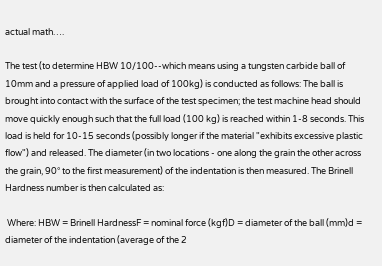actual math….

The test (to determine HBW 10/100--which means using a tungsten carbide ball of 10mm and a pressure of applied load of 100kg) is conducted as follows: The ball is brought into contact with the surface of the test specimen; the test machine head should move quickly enough such that the full load (100 kg) is reached within 1-8 seconds. This load is held for 10-15 seconds (possibly longer if the material "exhibits excessive plastic flow") and released. The diameter (in two locations - one along the grain the other across the grain, 90° to the first measurement) of the indentation is then measured. The Brinell Hardness number is then calculated as:

 Where: HBW = Brinell HardnessF = nominal force (kgf)D = diameter of the ball (mm)d = diameter of the indentation (average of the 2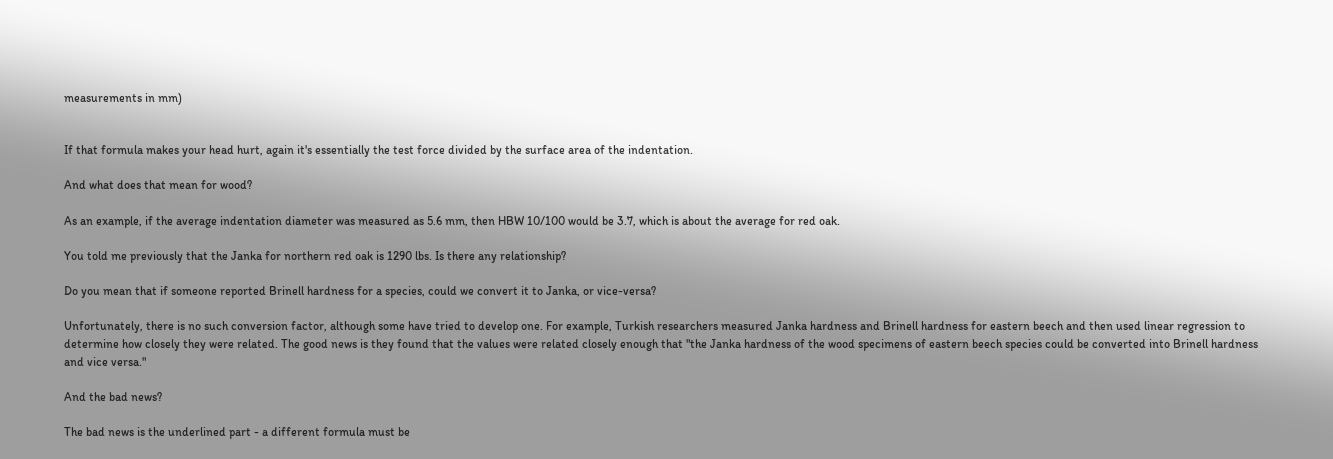measurements in mm)


If that formula makes your head hurt, again it's essentially the test force divided by the surface area of the indentation.

And what does that mean for wood?

As an example, if the average indentation diameter was measured as 5.6 mm, then HBW 10/100 would be 3.7, which is about the average for red oak.

You told me previously that the Janka for northern red oak is 1290 lbs. Is there any relationship?

Do you mean that if someone reported Brinell hardness for a species, could we convert it to Janka, or vice-versa?

Unfortunately, there is no such conversion factor, although some have tried to develop one. For example, Turkish researchers measured Janka hardness and Brinell hardness for eastern beech and then used linear regression to determine how closely they were related. The good news is they found that the values were related closely enough that "the Janka hardness of the wood specimens of eastern beech species could be converted into Brinell hardness and vice versa."

And the bad news?

The bad news is the underlined part - a different formula must be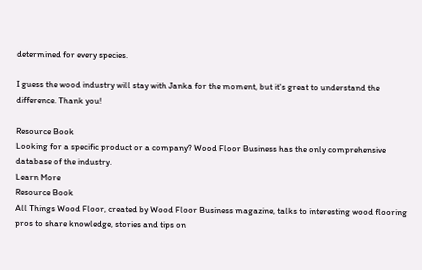determined for every species.

I guess the wood industry will stay with Janka for the moment, but it's great to understand the difference. Thank you!

Resource Book
Looking for a specific product or a company? Wood Floor Business has the only comprehensive database of the industry.
Learn More
Resource Book
All Things Wood Floor, created by Wood Floor Business magazine, talks to interesting wood flooring pros to share knowledge, stories and tips on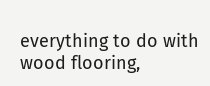everything to do with wood flooring,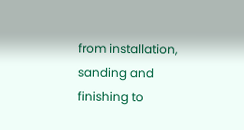from installation, sanding and finishing to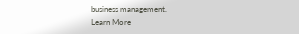business management.
Learn More